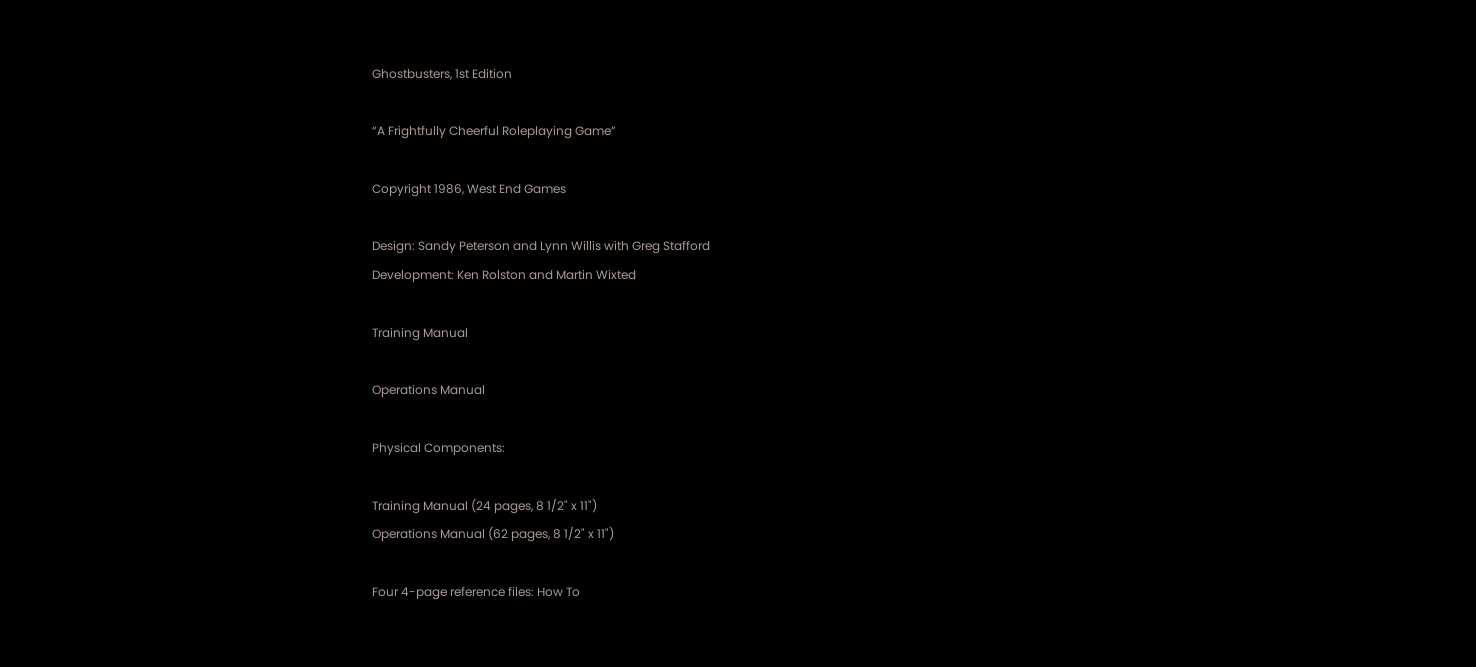Ghostbusters, 1st Edition

“A Frightfully Cheerful Roleplaying Game”

Copyright 1986, West End Games

Design: Sandy Peterson and Lynn Willis with Greg Stafford
Development: Ken Rolston and Martin Wixted

Training Manual

Operations Manual

Physical Components:

Training Manual (24 pages, 8 1/2" x 11")
Operations Manual (62 pages, 8 1/2" x 11")

Four 4-page reference files: How To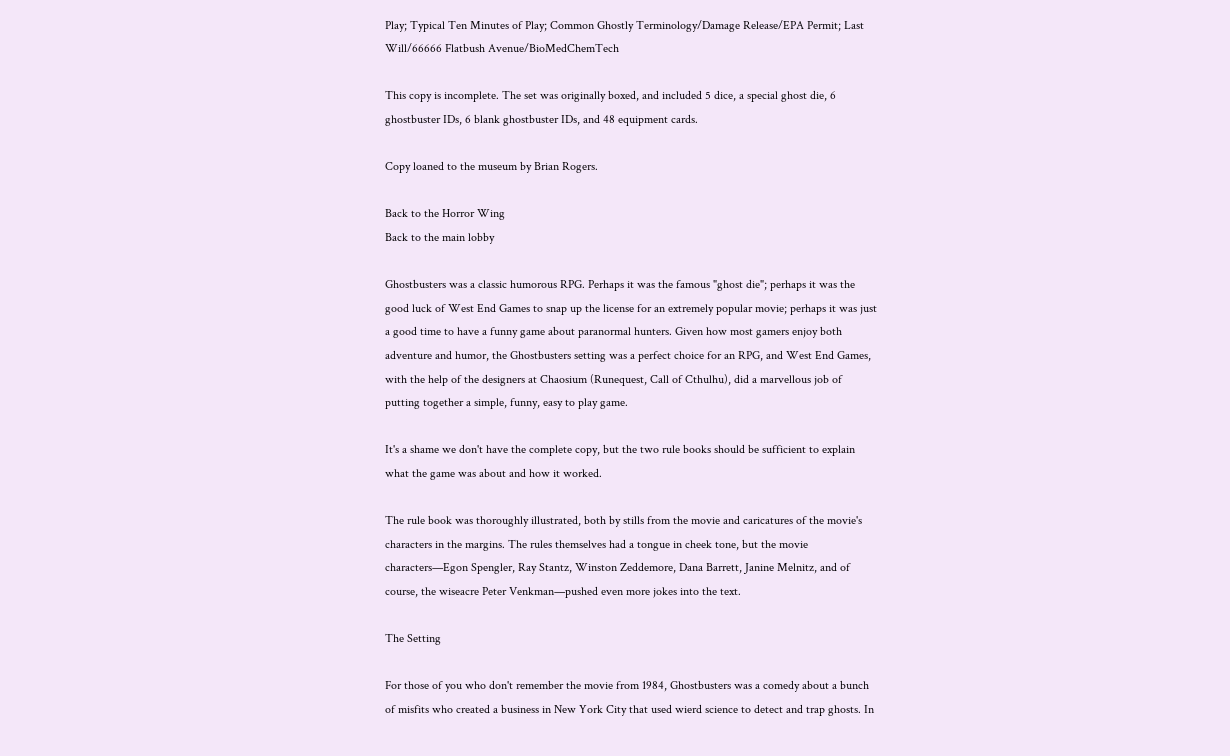Play; Typical Ten Minutes of Play; Common Ghostly Terminology/Damage Release/EPA Permit; Last Will/66666 Flatbush Avenue/BioMedChemTech

This copy is incomplete. The set was originally boxed, and included 5 dice, a special ghost die, 6 ghostbuster IDs, 6 blank ghostbuster IDs, and 48 equipment cards.

Copy loaned to the museum by Brian Rogers.

Back to the Horror Wing
Back to the main lobby

Ghostbusters was a classic humorous RPG. Perhaps it was the famous "ghost die"; perhaps it was the good luck of West End Games to snap up the license for an extremely popular movie; perhaps it was just a good time to have a funny game about paranormal hunters. Given how most gamers enjoy both adventure and humor, the Ghostbusters setting was a perfect choice for an RPG, and West End Games, with the help of the designers at Chaosium (Runequest, Call of Cthulhu), did a marvellous job of putting together a simple, funny, easy to play game.

It's a shame we don't have the complete copy, but the two rule books should be sufficient to explain what the game was about and how it worked.

The rule book was thoroughly illustrated, both by stills from the movie and caricatures of the movie's characters in the margins. The rules themselves had a tongue in cheek tone, but the movie characters—Egon Spengler, Ray Stantz, Winston Zeddemore, Dana Barrett, Janine Melnitz, and of course, the wiseacre Peter Venkman—pushed even more jokes into the text.

The Setting

For those of you who don't remember the movie from 1984, Ghostbusters was a comedy about a bunch of misfits who created a business in New York City that used wierd science to detect and trap ghosts. In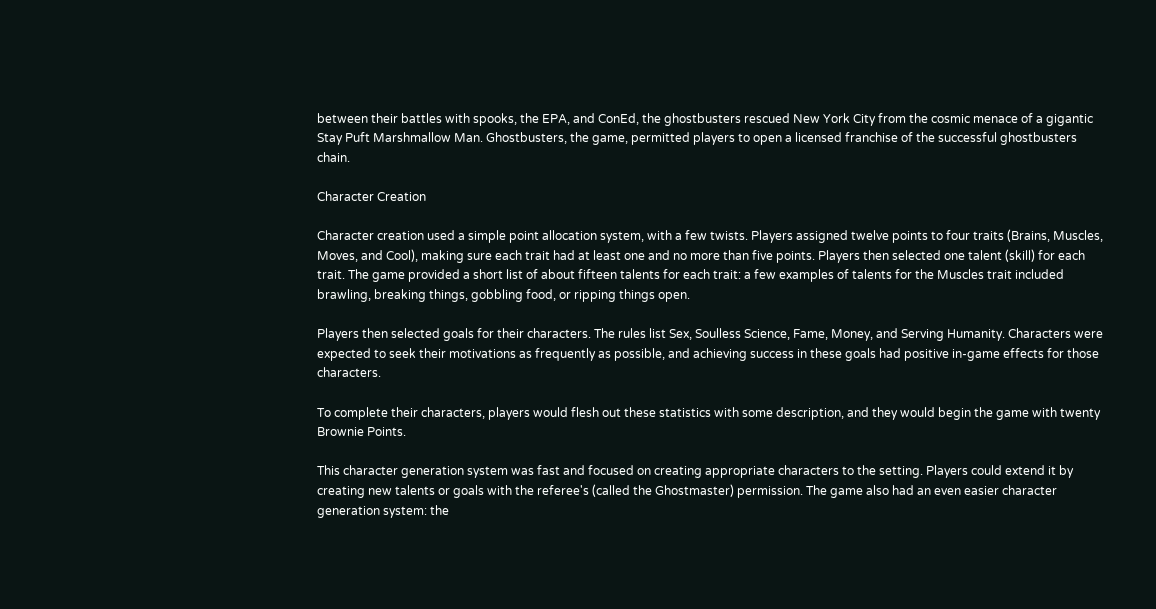between their battles with spooks, the EPA, and ConEd, the ghostbusters rescued New York City from the cosmic menace of a gigantic Stay Puft Marshmallow Man. Ghostbusters, the game, permitted players to open a licensed franchise of the successful ghostbusters chain.

Character Creation

Character creation used a simple point allocation system, with a few twists. Players assigned twelve points to four traits (Brains, Muscles, Moves, and Cool), making sure each trait had at least one and no more than five points. Players then selected one talent (skill) for each trait. The game provided a short list of about fifteen talents for each trait: a few examples of talents for the Muscles trait included brawling, breaking things, gobbling food, or ripping things open.

Players then selected goals for their characters. The rules list Sex, Soulless Science, Fame, Money, and Serving Humanity. Characters were expected to seek their motivations as frequently as possible, and achieving success in these goals had positive in-game effects for those characters.

To complete their characters, players would flesh out these statistics with some description, and they would begin the game with twenty Brownie Points.

This character generation system was fast and focused on creating appropriate characters to the setting. Players could extend it by creating new talents or goals with the referee's (called the Ghostmaster) permission. The game also had an even easier character generation system: the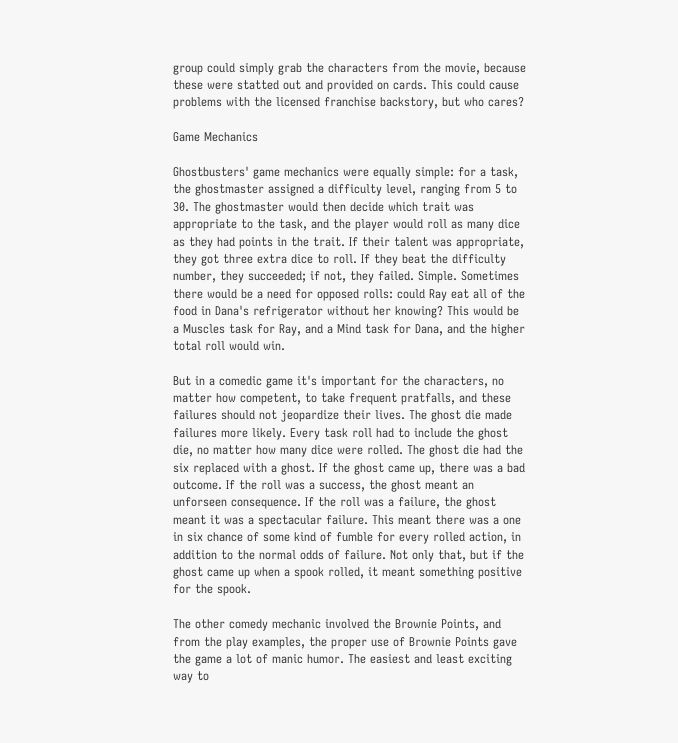group could simply grab the characters from the movie, because these were statted out and provided on cards. This could cause problems with the licensed franchise backstory, but who cares?

Game Mechanics

Ghostbusters' game mechanics were equally simple: for a task, the ghostmaster assigned a difficulty level, ranging from 5 to 30. The ghostmaster would then decide which trait was appropriate to the task, and the player would roll as many dice as they had points in the trait. If their talent was appropriate, they got three extra dice to roll. If they beat the difficulty number, they succeeded; if not, they failed. Simple. Sometimes there would be a need for opposed rolls: could Ray eat all of the food in Dana's refrigerator without her knowing? This would be a Muscles task for Ray, and a Mind task for Dana, and the higher total roll would win.

But in a comedic game it's important for the characters, no matter how competent, to take frequent pratfalls, and these failures should not jeopardize their lives. The ghost die made failures more likely. Every task roll had to include the ghost die, no matter how many dice were rolled. The ghost die had the six replaced with a ghost. If the ghost came up, there was a bad outcome. If the roll was a success, the ghost meant an unforseen consequence. If the roll was a failure, the ghost meant it was a spectacular failure. This meant there was a one in six chance of some kind of fumble for every rolled action, in addition to the normal odds of failure. Not only that, but if the ghost came up when a spook rolled, it meant something positive for the spook.

The other comedy mechanic involved the Brownie Points, and from the play examples, the proper use of Brownie Points gave the game a lot of manic humor. The easiest and least exciting way to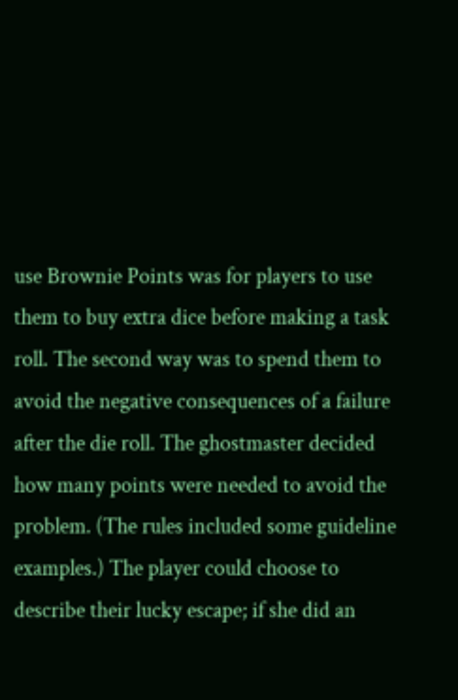use Brownie Points was for players to use them to buy extra dice before making a task roll. The second way was to spend them to avoid the negative consequences of a failure after the die roll. The ghostmaster decided how many points were needed to avoid the problem. (The rules included some guideline examples.) The player could choose to describe their lucky escape; if she did an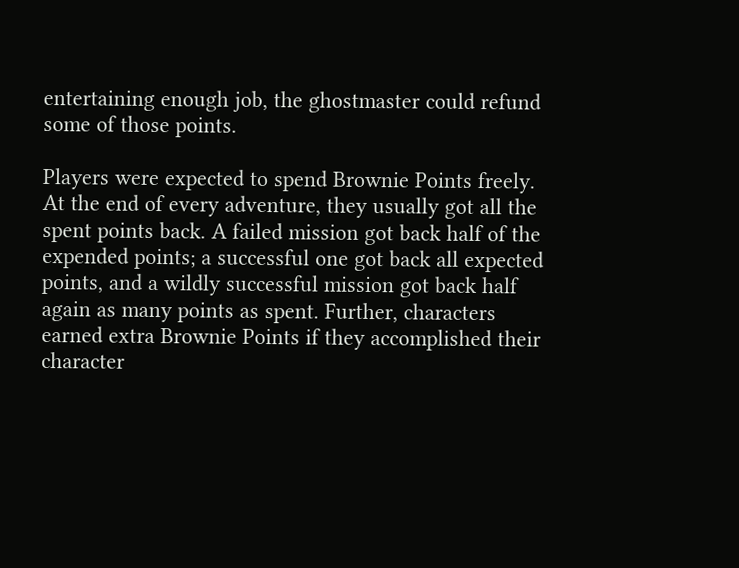entertaining enough job, the ghostmaster could refund some of those points.

Players were expected to spend Brownie Points freely. At the end of every adventure, they usually got all the spent points back. A failed mission got back half of the expended points; a successful one got back all expected points, and a wildly successful mission got back half again as many points as spent. Further, characters earned extra Brownie Points if they accomplished their character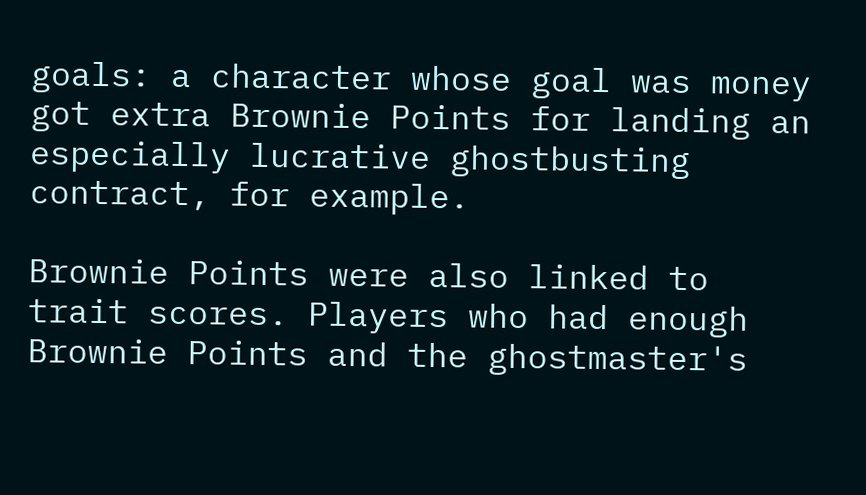goals: a character whose goal was money got extra Brownie Points for landing an especially lucrative ghostbusting contract, for example.

Brownie Points were also linked to trait scores. Players who had enough Brownie Points and the ghostmaster's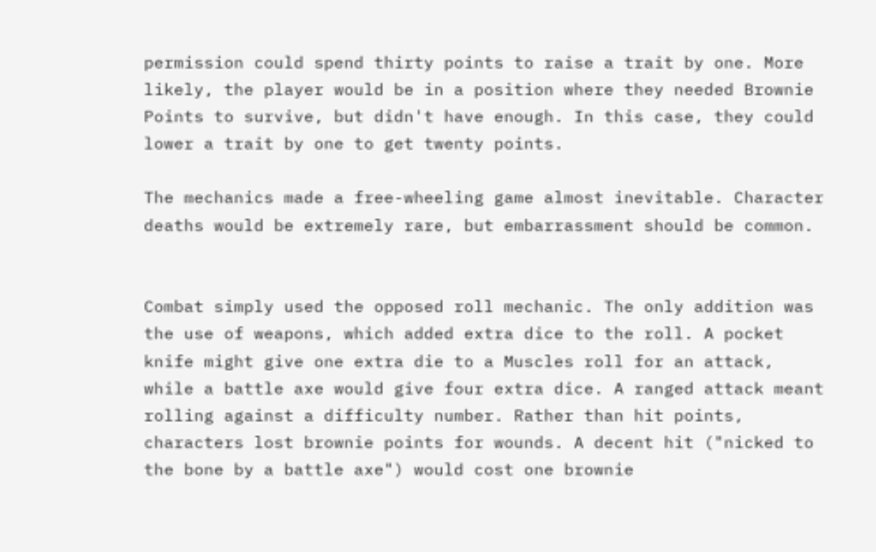permission could spend thirty points to raise a trait by one. More likely, the player would be in a position where they needed Brownie Points to survive, but didn't have enough. In this case, they could lower a trait by one to get twenty points.

The mechanics made a free-wheeling game almost inevitable. Character deaths would be extremely rare, but embarrassment should be common.


Combat simply used the opposed roll mechanic. The only addition was the use of weapons, which added extra dice to the roll. A pocket knife might give one extra die to a Muscles roll for an attack, while a battle axe would give four extra dice. A ranged attack meant rolling against a difficulty number. Rather than hit points, characters lost brownie points for wounds. A decent hit ("nicked to the bone by a battle axe") would cost one brownie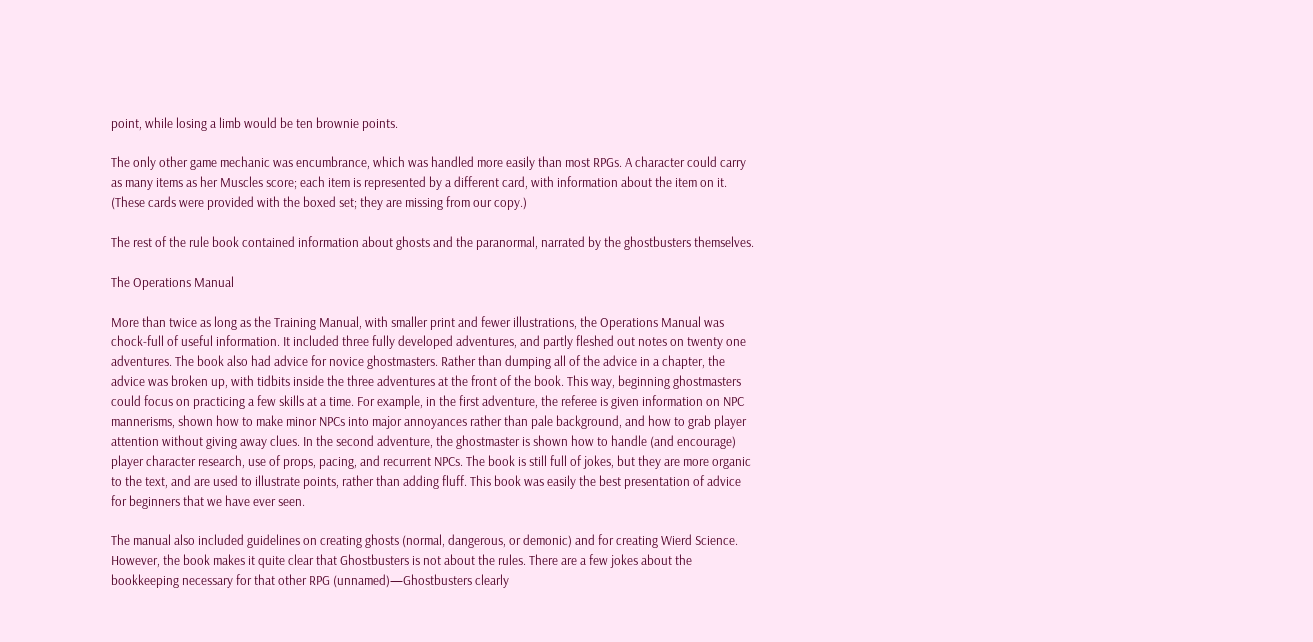point, while losing a limb would be ten brownie points.

The only other game mechanic was encumbrance, which was handled more easily than most RPGs. A character could carry as many items as her Muscles score; each item is represented by a different card, with information about the item on it. (These cards were provided with the boxed set; they are missing from our copy.)

The rest of the rule book contained information about ghosts and the paranormal, narrated by the ghostbusters themselves.

The Operations Manual

More than twice as long as the Training Manual, with smaller print and fewer illustrations, the Operations Manual was chock-full of useful information. It included three fully developed adventures, and partly fleshed out notes on twenty one adventures. The book also had advice for novice ghostmasters. Rather than dumping all of the advice in a chapter, the advice was broken up, with tidbits inside the three adventures at the front of the book. This way, beginning ghostmasters could focus on practicing a few skills at a time. For example, in the first adventure, the referee is given information on NPC mannerisms, shown how to make minor NPCs into major annoyances rather than pale background, and how to grab player attention without giving away clues. In the second adventure, the ghostmaster is shown how to handle (and encourage) player character research, use of props, pacing, and recurrent NPCs. The book is still full of jokes, but they are more organic to the text, and are used to illustrate points, rather than adding fluff. This book was easily the best presentation of advice for beginners that we have ever seen.

The manual also included guidelines on creating ghosts (normal, dangerous, or demonic) and for creating Wierd Science. However, the book makes it quite clear that Ghostbusters is not about the rules. There are a few jokes about the bookkeeping necessary for that other RPG (unnamed)—Ghostbusters clearly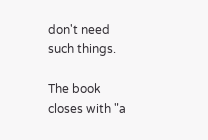don't need such things.

The book closes with "a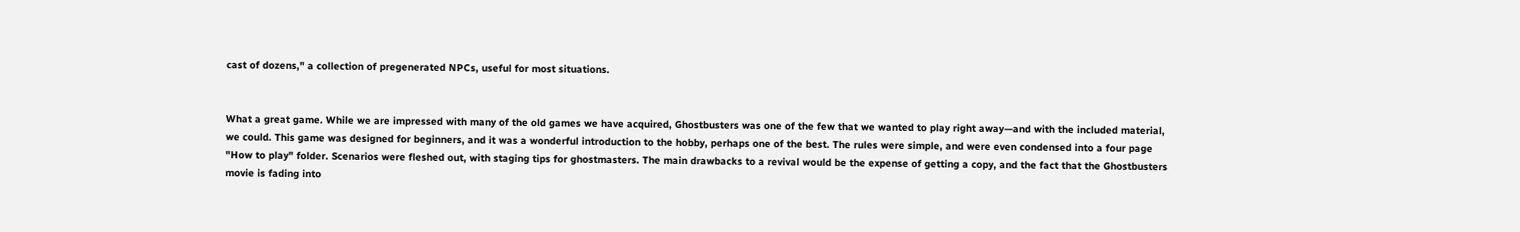cast of dozens," a collection of pregenerated NPCs, useful for most situations.


What a great game. While we are impressed with many of the old games we have acquired, Ghostbusters was one of the few that we wanted to play right away—and with the included material, we could. This game was designed for beginners, and it was a wonderful introduction to the hobby, perhaps one of the best. The rules were simple, and were even condensed into a four page "How to play" folder. Scenarios were fleshed out, with staging tips for ghostmasters. The main drawbacks to a revival would be the expense of getting a copy, and the fact that the Ghostbusters movie is fading into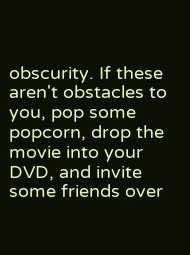obscurity. If these aren't obstacles to you, pop some popcorn, drop the movie into your DVD, and invite some friends over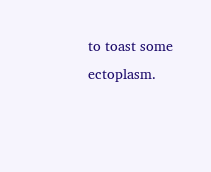to toast some ectoplasm.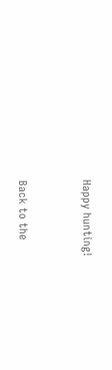Happy hunting!



Back to the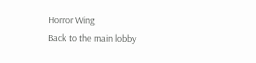Horror Wing
Back to the main lobby